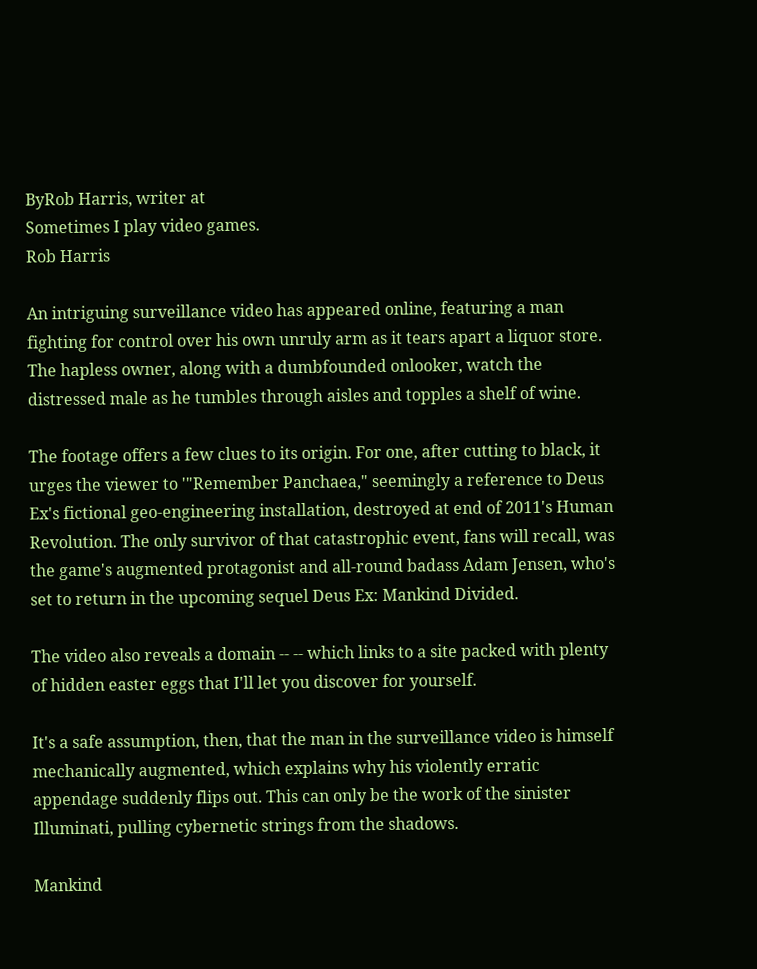ByRob Harris, writer at
Sometimes I play video games.
Rob Harris

An intriguing surveillance video has appeared online, featuring a man fighting for control over his own unruly arm as it tears apart a liquor store. The hapless owner, along with a dumbfounded onlooker, watch the distressed male as he tumbles through aisles and topples a shelf of wine.

The footage offers a few clues to its origin. For one, after cutting to black, it urges the viewer to '"Remember Panchaea," seemingly a reference to Deus Ex's fictional geo-engineering installation, destroyed at end of 2011's Human Revolution. The only survivor of that catastrophic event, fans will recall, was the game's augmented protagonist and all-round badass Adam Jensen, who's set to return in the upcoming sequel Deus Ex: Mankind Divided.

The video also reveals a domain -- -- which links to a site packed with plenty of hidden easter eggs that I'll let you discover for yourself.

It's a safe assumption, then, that the man in the surveillance video is himself mechanically augmented, which explains why his violently erratic appendage suddenly flips out. This can only be the work of the sinister Illuminati, pulling cybernetic strings from the shadows.

Mankind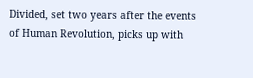Divided, set two years after the events of Human Revolution, picks up with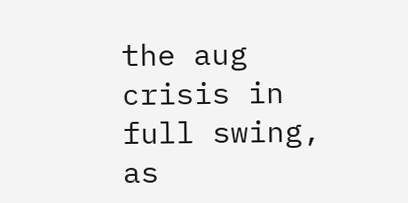the aug crisis in full swing, as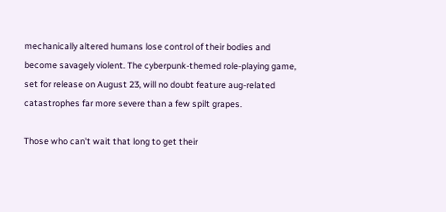mechanically altered humans lose control of their bodies and become savagely violent. The cyberpunk-themed role-playing game, set for release on August 23, will no doubt feature aug-related catastrophes far more severe than a few spilt grapes.

Those who can't wait that long to get their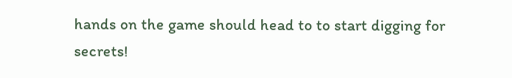hands on the game should head to to start digging for secrets!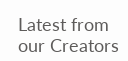Latest from our Creators